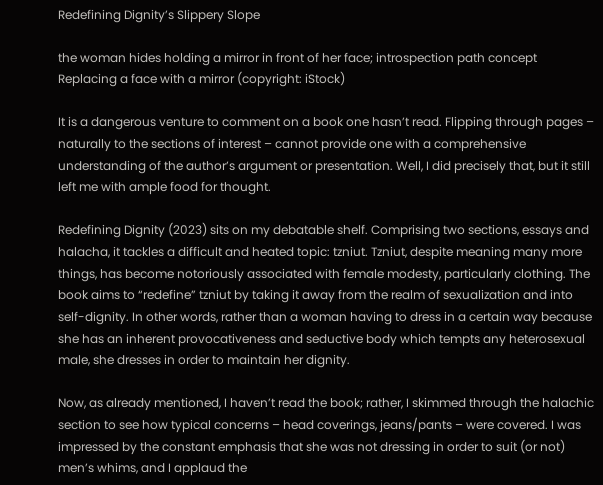Redefining Dignity’s Slippery Slope

the woman hides holding a mirror in front of her face; introspection path concept
Replacing a face with a mirror (copyright: iStock)

It is a dangerous venture to comment on a book one hasn’t read. Flipping through pages – naturally to the sections of interest – cannot provide one with a comprehensive understanding of the author’s argument or presentation. Well, I did precisely that, but it still left me with ample food for thought.

Redefining Dignity (2023) sits on my debatable shelf. Comprising two sections, essays and halacha, it tackles a difficult and heated topic: tzniut. Tzniut, despite meaning many more things, has become notoriously associated with female modesty, particularly clothing. The book aims to “redefine” tzniut by taking it away from the realm of sexualization and into self-dignity. In other words, rather than a woman having to dress in a certain way because she has an inherent provocativeness and seductive body which tempts any heterosexual male, she dresses in order to maintain her dignity.

Now, as already mentioned, I haven’t read the book; rather, I skimmed through the halachic section to see how typical concerns – head coverings, jeans/pants – were covered. I was impressed by the constant emphasis that she was not dressing in order to suit (or not) men’s whims, and I applaud the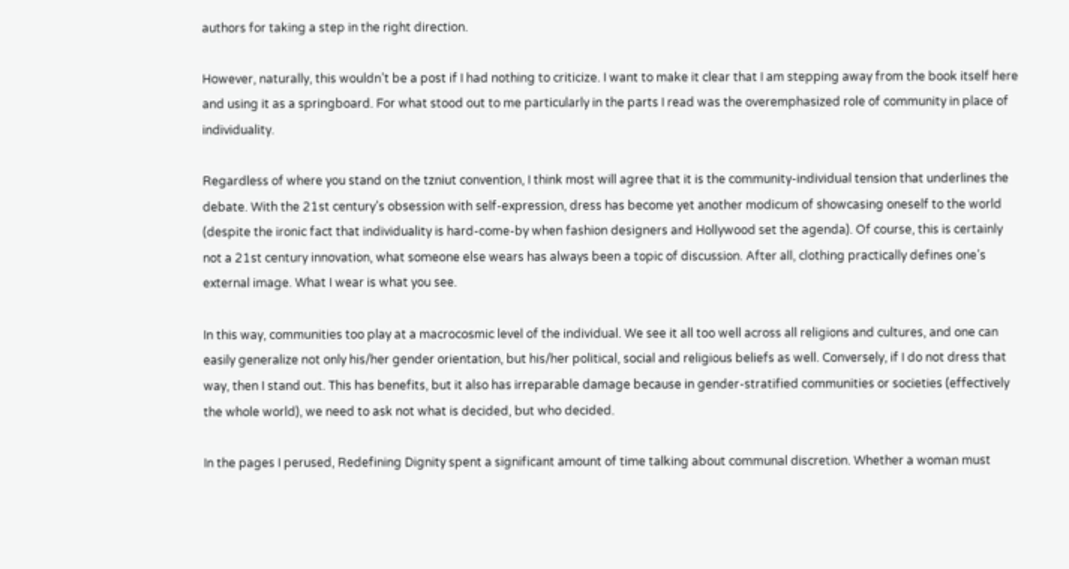authors for taking a step in the right direction.

However, naturally, this wouldn’t be a post if I had nothing to criticize. I want to make it clear that I am stepping away from the book itself here and using it as a springboard. For what stood out to me particularly in the parts I read was the overemphasized role of community in place of individuality.

Regardless of where you stand on the tzniut convention, I think most will agree that it is the community-individual tension that underlines the debate. With the 21st century’s obsession with self-expression, dress has become yet another modicum of showcasing oneself to the world (despite the ironic fact that individuality is hard-come-by when fashion designers and Hollywood set the agenda). Of course, this is certainly not a 21st century innovation, what someone else wears has always been a topic of discussion. After all, clothing practically defines one’s external image. What I wear is what you see.

In this way, communities too play at a macrocosmic level of the individual. We see it all too well across all religions and cultures, and one can easily generalize not only his/her gender orientation, but his/her political, social and religious beliefs as well. Conversely, if I do not dress that way, then I stand out. This has benefits, but it also has irreparable damage because in gender-stratified communities or societies (effectively the whole world), we need to ask not what is decided, but who decided.

In the pages I perused, Redefining Dignity spent a significant amount of time talking about communal discretion. Whether a woman must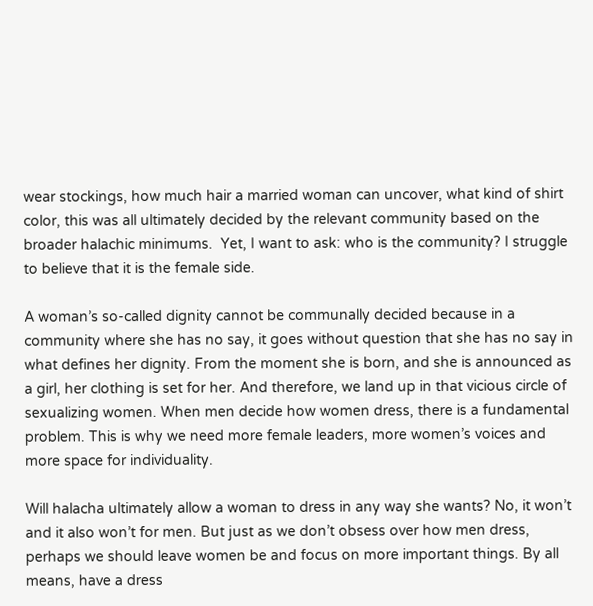wear stockings, how much hair a married woman can uncover, what kind of shirt color, this was all ultimately decided by the relevant community based on the broader halachic minimums.  Yet, I want to ask: who is the community? I struggle to believe that it is the female side.

A woman’s so-called dignity cannot be communally decided because in a community where she has no say, it goes without question that she has no say in what defines her dignity. From the moment she is born, and she is announced as a girl, her clothing is set for her. And therefore, we land up in that vicious circle of sexualizing women. When men decide how women dress, there is a fundamental problem. This is why we need more female leaders, more women’s voices and more space for individuality.

Will halacha ultimately allow a woman to dress in any way she wants? No, it won’t and it also won’t for men. But just as we don’t obsess over how men dress, perhaps we should leave women be and focus on more important things. By all means, have a dress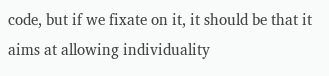code, but if we fixate on it, it should be that it aims at allowing individuality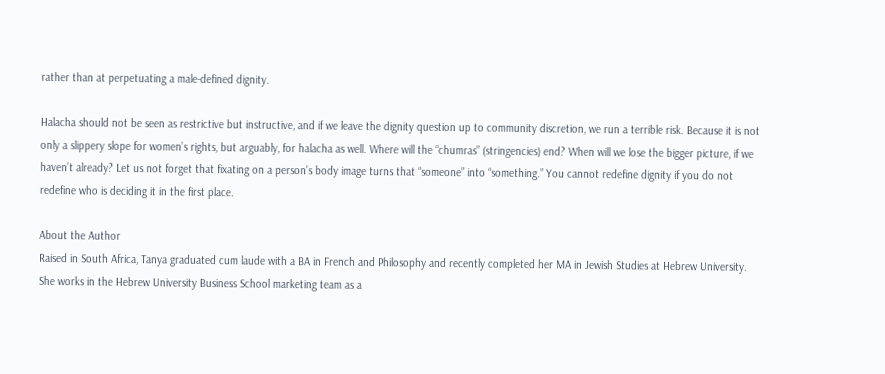rather than at perpetuating a male-defined dignity.

Halacha should not be seen as restrictive but instructive, and if we leave the dignity question up to community discretion, we run a terrible risk. Because it is not only a slippery slope for women’s rights, but arguably, for halacha as well. Where will the “chumras” (stringencies) end? When will we lose the bigger picture, if we haven’t already? Let us not forget that fixating on a person’s body image turns that “someone” into “something.” You cannot redefine dignity if you do not redefine who is deciding it in the first place.

About the Author
Raised in South Africa, Tanya graduated cum laude with a BA in French and Philosophy and recently completed her MA in Jewish Studies at Hebrew University. She works in the Hebrew University Business School marketing team as a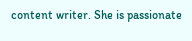content writer. She is passionate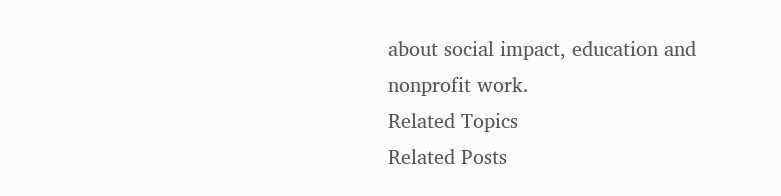about social impact, education and nonprofit work.
Related Topics
Related Posts